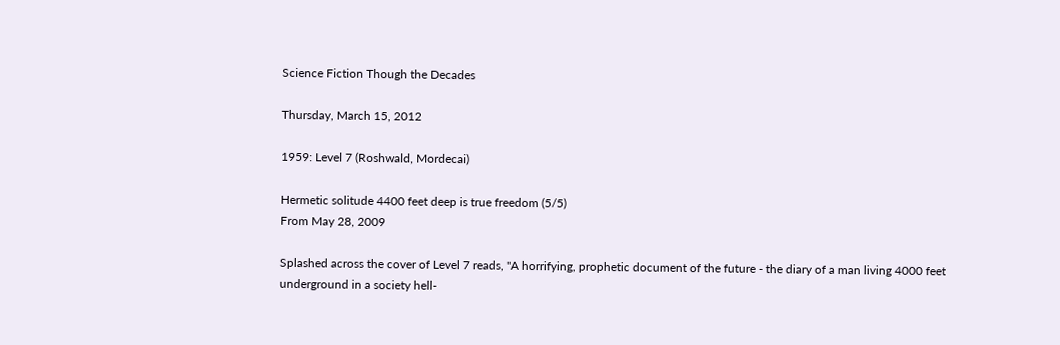Science Fiction Though the Decades

Thursday, March 15, 2012

1959: Level 7 (Roshwald, Mordecai)

Hermetic solitude 4400 feet deep is true freedom (5/5)
From May 28, 2009

Splashed across the cover of Level 7 reads, "A horrifying, prophetic document of the future - the diary of a man living 4000 feet underground in a society hell-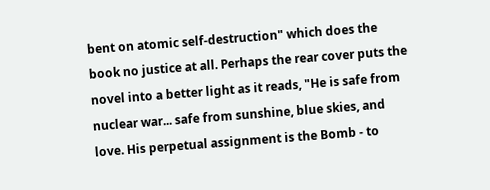bent on atomic self-destruction" which does the book no justice at all. Perhaps the rear cover puts the novel into a better light as it reads, "He is safe from nuclear war... safe from sunshine, blue skies, and love. His perpetual assignment is the Bomb - to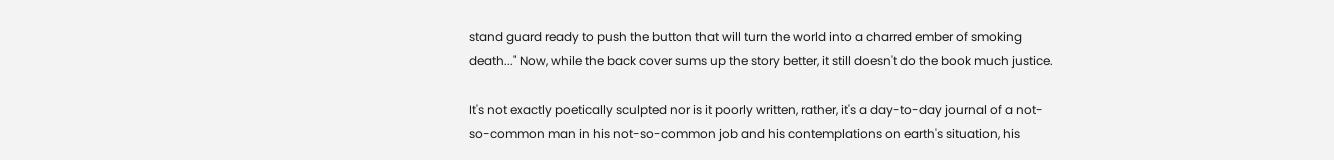stand guard ready to push the button that will turn the world into a charred ember of smoking death..." Now, while the back cover sums up the story better, it still doesn't do the book much justice.

It's not exactly poetically sculpted nor is it poorly written, rather, it's a day-to-day journal of a not-so-common man in his not-so-common job and his contemplations on earth's situation, his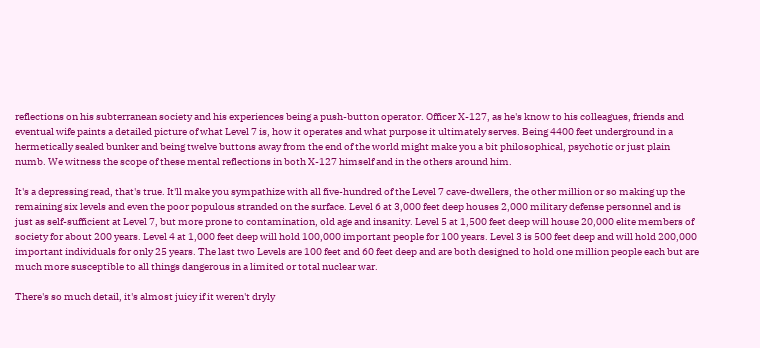reflections on his subterranean society and his experiences being a push-button operator. Officer X-127, as he's know to his colleagues, friends and eventual wife paints a detailed picture of what Level 7 is, how it operates and what purpose it ultimately serves. Being 4400 feet underground in a hermetically sealed bunker and being twelve buttons away from the end of the world might make you a bit philosophical, psychotic or just plain numb. We witness the scope of these mental reflections in both X-127 himself and in the others around him.

It's a depressing read, that's true. It'll make you sympathize with all five-hundred of the Level 7 cave-dwellers, the other million or so making up the remaining six levels and even the poor populous stranded on the surface. Level 6 at 3,000 feet deep houses 2,000 military defense personnel and is just as self-sufficient at Level 7, but more prone to contamination, old age and insanity. Level 5 at 1,500 feet deep will house 20,000 elite members of society for about 200 years. Level 4 at 1,000 feet deep will hold 100,000 important people for 100 years. Level 3 is 500 feet deep and will hold 200,000 important individuals for only 25 years. The last two Levels are 100 feet and 60 feet deep and are both designed to hold one million people each but are much more susceptible to all things dangerous in a limited or total nuclear war.

There's so much detail, it's almost juicy if it weren't dryly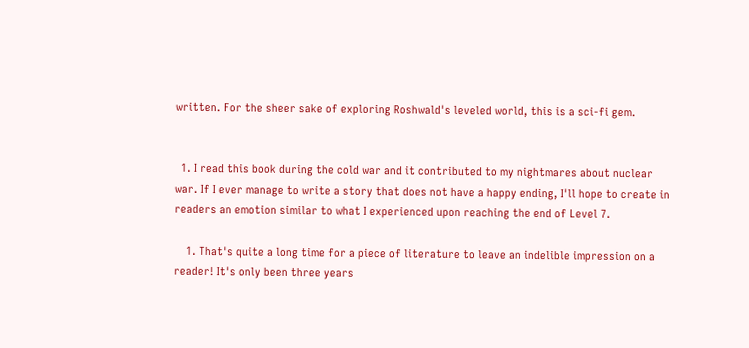written. For the sheer sake of exploring Roshwald's leveled world, this is a sci-fi gem.


  1. I read this book during the cold war and it contributed to my nightmares about nuclear war. If I ever manage to write a story that does not have a happy ending, I'll hope to create in readers an emotion similar to what I experienced upon reaching the end of Level 7.

    1. That's quite a long time for a piece of literature to leave an indelible impression on a reader! It's only been three years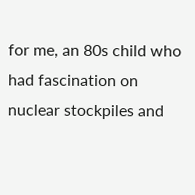for me, an 80s child who had fascination on nuclear stockpiles and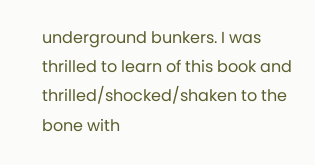underground bunkers. I was thrilled to learn of this book and thrilled/shocked/shaken to the bone with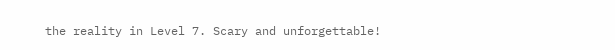the reality in Level 7. Scary and unforgettable!